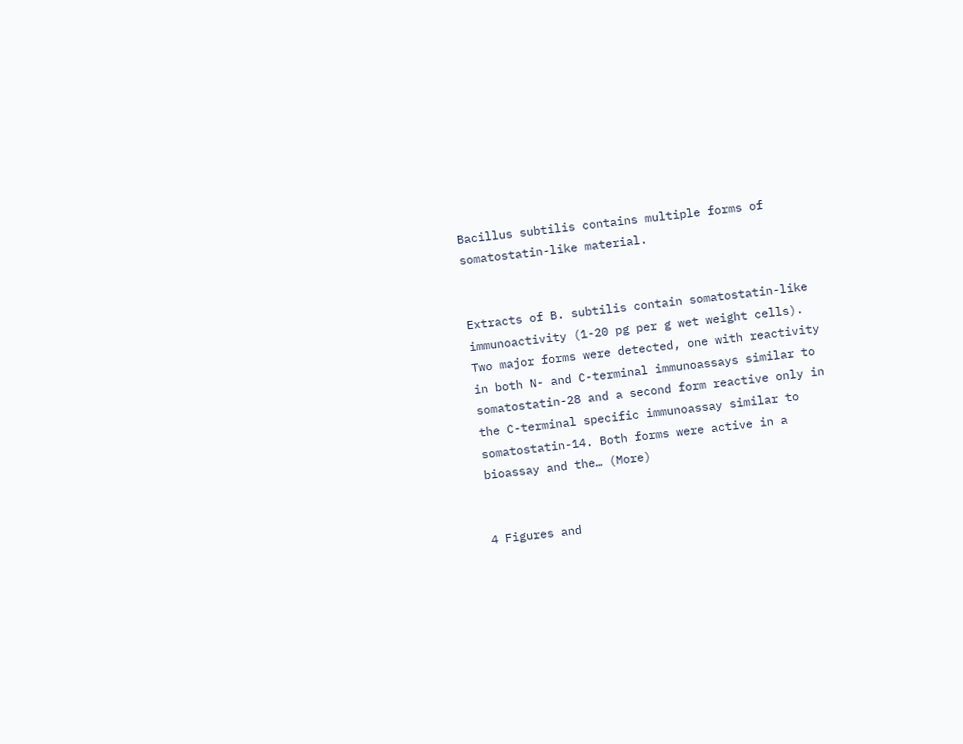Bacillus subtilis contains multiple forms of somatostatin-like material.


Extracts of B. subtilis contain somatostatin-like immunoactivity (1-20 pg per g wet weight cells). Two major forms were detected, one with reactivity in both N- and C-terminal immunoassays similar to somatostatin-28 and a second form reactive only in the C-terminal specific immunoassay similar to somatostatin-14. Both forms were active in a bioassay and the… (More)


4 Figures and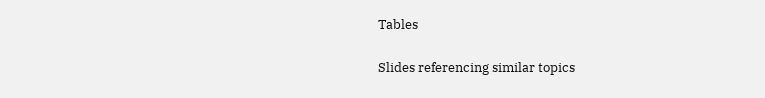Tables

Slides referencing similar topics